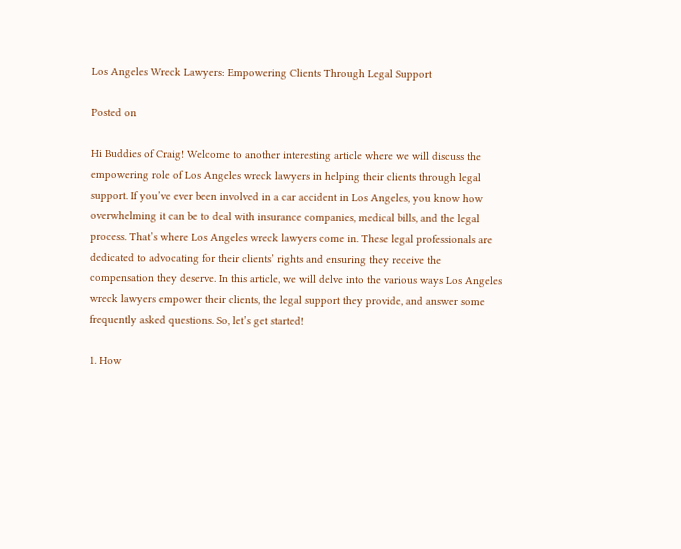Los Angeles Wreck Lawyers: Empowering Clients Through Legal Support

Posted on

Hi Buddies of Craig! Welcome to another interesting article where we will discuss the empowering role of Los Angeles wreck lawyers in helping their clients through legal support. If you’ve ever been involved in a car accident in Los Angeles, you know how overwhelming it can be to deal with insurance companies, medical bills, and the legal process. That’s where Los Angeles wreck lawyers come in. These legal professionals are dedicated to advocating for their clients’ rights and ensuring they receive the compensation they deserve. In this article, we will delve into the various ways Los Angeles wreck lawyers empower their clients, the legal support they provide, and answer some frequently asked questions. So, let’s get started!

1. How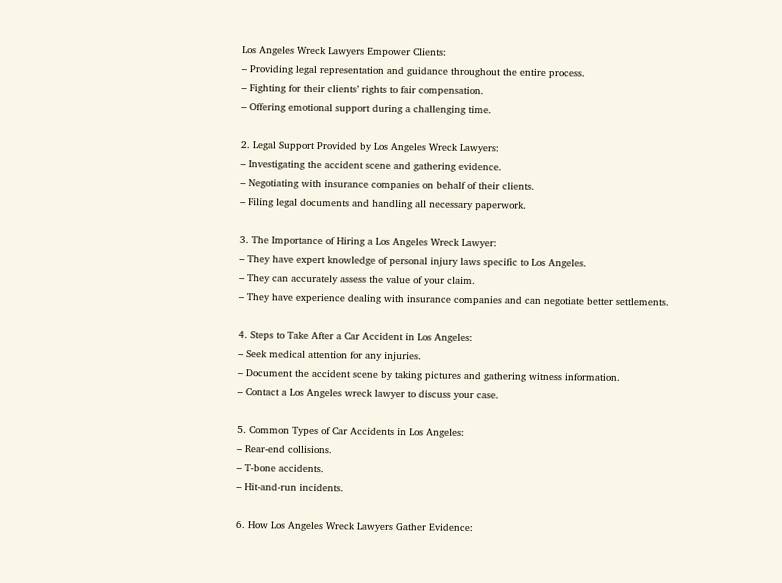Los Angeles Wreck Lawyers Empower Clients:
– Providing legal representation and guidance throughout the entire process.
– Fighting for their clients’ rights to fair compensation.
– Offering emotional support during a challenging time.

2. Legal Support Provided by Los Angeles Wreck Lawyers:
– Investigating the accident scene and gathering evidence.
– Negotiating with insurance companies on behalf of their clients.
– Filing legal documents and handling all necessary paperwork.

3. The Importance of Hiring a Los Angeles Wreck Lawyer:
– They have expert knowledge of personal injury laws specific to Los Angeles.
– They can accurately assess the value of your claim.
– They have experience dealing with insurance companies and can negotiate better settlements.

4. Steps to Take After a Car Accident in Los Angeles:
– Seek medical attention for any injuries.
– Document the accident scene by taking pictures and gathering witness information.
– Contact a Los Angeles wreck lawyer to discuss your case.

5. Common Types of Car Accidents in Los Angeles:
– Rear-end collisions.
– T-bone accidents.
– Hit-and-run incidents.

6. How Los Angeles Wreck Lawyers Gather Evidence: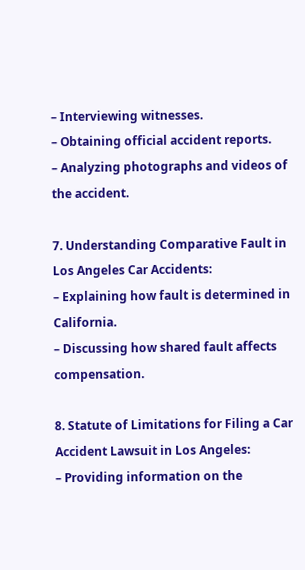– Interviewing witnesses.
– Obtaining official accident reports.
– Analyzing photographs and videos of the accident.

7. Understanding Comparative Fault in Los Angeles Car Accidents:
– Explaining how fault is determined in California.
– Discussing how shared fault affects compensation.

8. Statute of Limitations for Filing a Car Accident Lawsuit in Los Angeles:
– Providing information on the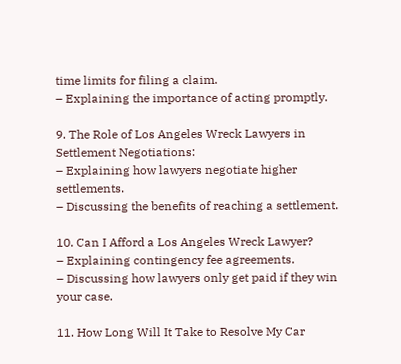time limits for filing a claim.
– Explaining the importance of acting promptly.

9. The Role of Los Angeles Wreck Lawyers in Settlement Negotiations:
– Explaining how lawyers negotiate higher settlements.
– Discussing the benefits of reaching a settlement.

10. Can I Afford a Los Angeles Wreck Lawyer?
– Explaining contingency fee agreements.
– Discussing how lawyers only get paid if they win your case.

11. How Long Will It Take to Resolve My Car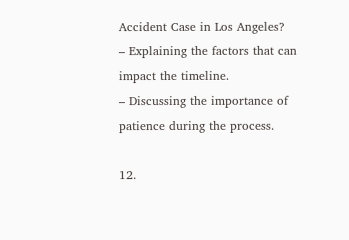Accident Case in Los Angeles?
– Explaining the factors that can impact the timeline.
– Discussing the importance of patience during the process.

12.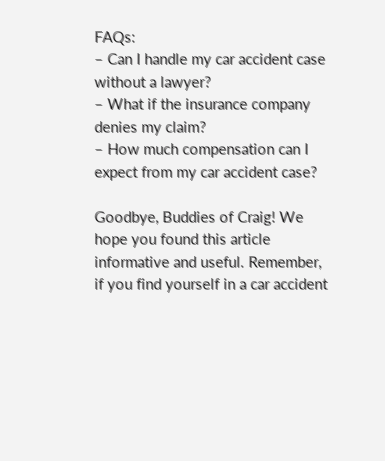FAQs:
– Can I handle my car accident case without a lawyer?
– What if the insurance company denies my claim?
– How much compensation can I expect from my car accident case?

Goodbye, Buddies of Craig! We hope you found this article informative and useful. Remember, if you find yourself in a car accident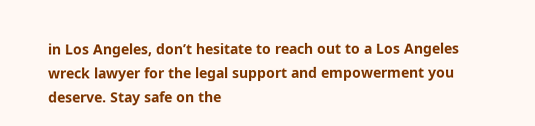in Los Angeles, don’t hesitate to reach out to a Los Angeles wreck lawyer for the legal support and empowerment you deserve. Stay safe on the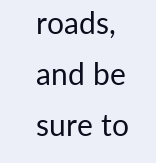roads, and be sure to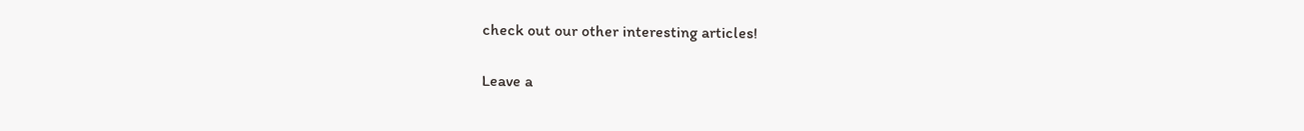check out our other interesting articles!

Leave a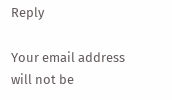Reply

Your email address will not be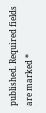published. Required fields are marked *